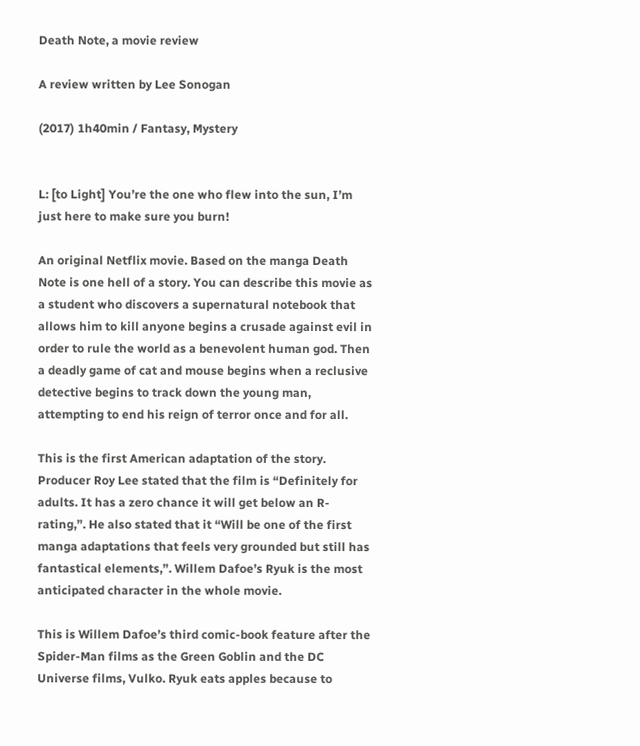Death Note, a movie review

A review written by Lee Sonogan

(2017) 1h40min / Fantasy, Mystery


L: [to Light] You’re the one who flew into the sun, I’m just here to make sure you burn!

An original Netflix movie. Based on the manga Death Note is one hell of a story. You can describe this movie as a student who discovers a supernatural notebook that allows him to kill anyone begins a crusade against evil in order to rule the world as a benevolent human god. Then a deadly game of cat and mouse begins when a reclusive detective begins to track down the young man, attempting to end his reign of terror once and for all.

This is the first American adaptation of the story. Producer Roy Lee stated that the film is “Definitely for adults. It has a zero chance it will get below an R-rating,”. He also stated that it “Will be one of the first manga adaptations that feels very grounded but still has fantastical elements,”. Willem Dafoe’s Ryuk is the most anticipated character in the whole movie.

This is Willem Dafoe’s third comic-book feature after the Spider-Man films as the Green Goblin and the DC Universe films, Vulko. Ryuk eats apples because to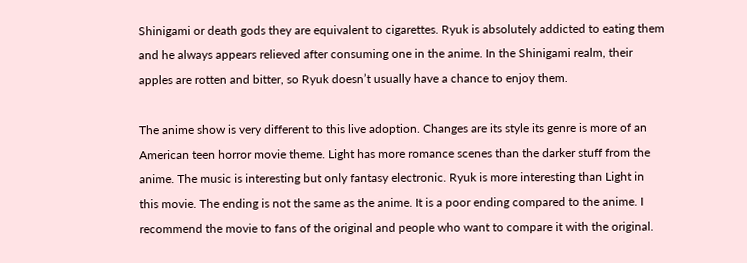Shinigami or death gods they are equivalent to cigarettes. Ryuk is absolutely addicted to eating them and he always appears relieved after consuming one in the anime. In the Shinigami realm, their apples are rotten and bitter, so Ryuk doesn’t usually have a chance to enjoy them.

The anime show is very different to this live adoption. Changes are its style its genre is more of an American teen horror movie theme. Light has more romance scenes than the darker stuff from the anime. The music is interesting but only fantasy electronic. Ryuk is more interesting than Light in this movie. The ending is not the same as the anime. It is a poor ending compared to the anime. I recommend the movie to fans of the original and people who want to compare it with the original.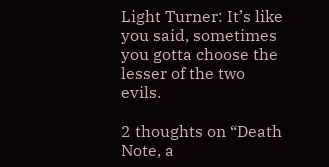Light Turner: It’s like you said, sometimes you gotta choose the lesser of the two evils.

2 thoughts on “Death Note, a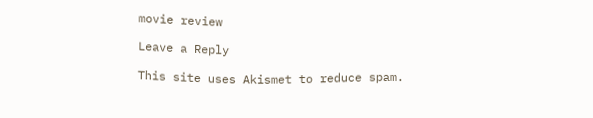movie review

Leave a Reply

This site uses Akismet to reduce spam.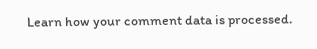Learn how your comment data is processed.